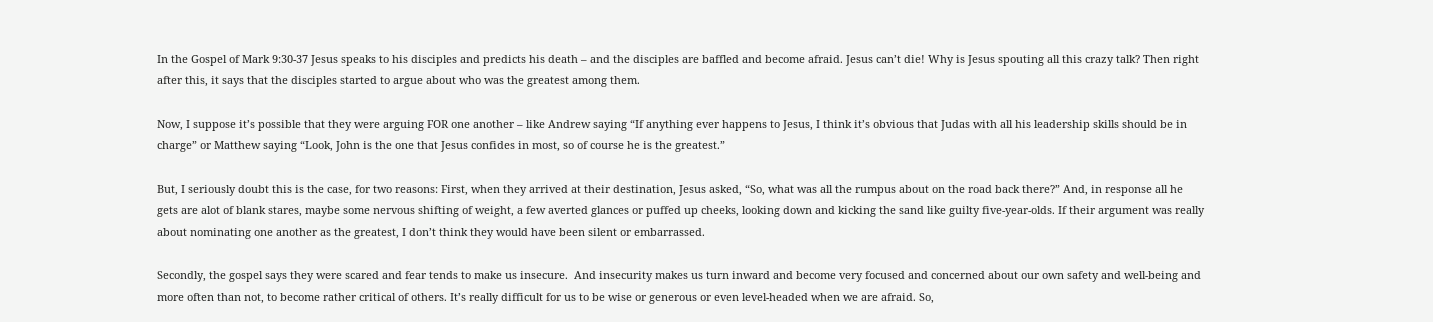In the Gospel of Mark 9:30-37 Jesus speaks to his disciples and predicts his death – and the disciples are baffled and become afraid. Jesus can’t die! Why is Jesus spouting all this crazy talk? Then right after this, it says that the disciples started to argue about who was the greatest among them.

Now, I suppose it’s possible that they were arguing FOR one another – like Andrew saying “If anything ever happens to Jesus, I think it’s obvious that Judas with all his leadership skills should be in charge” or Matthew saying “Look, John is the one that Jesus confides in most, so of course he is the greatest.”

But, I seriously doubt this is the case, for two reasons: First, when they arrived at their destination, Jesus asked, “So, what was all the rumpus about on the road back there?” And, in response all he gets are alot of blank stares, maybe some nervous shifting of weight, a few averted glances or puffed up cheeks, looking down and kicking the sand like guilty five-year-olds. If their argument was really about nominating one another as the greatest, I don’t think they would have been silent or embarrassed.

Secondly, the gospel says they were scared and fear tends to make us insecure.  And insecurity makes us turn inward and become very focused and concerned about our own safety and well-being and more often than not, to become rather critical of others. It’s really difficult for us to be wise or generous or even level-headed when we are afraid. So,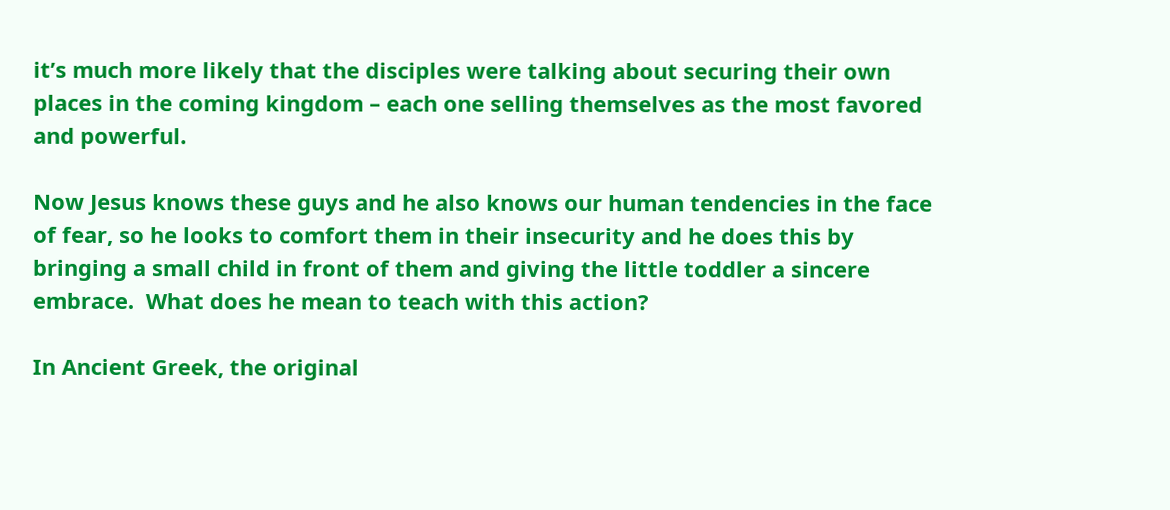it’s much more likely that the disciples were talking about securing their own places in the coming kingdom – each one selling themselves as the most favored and powerful.

Now Jesus knows these guys and he also knows our human tendencies in the face of fear, so he looks to comfort them in their insecurity and he does this by bringing a small child in front of them and giving the little toddler a sincere embrace.  What does he mean to teach with this action?

In Ancient Greek, the original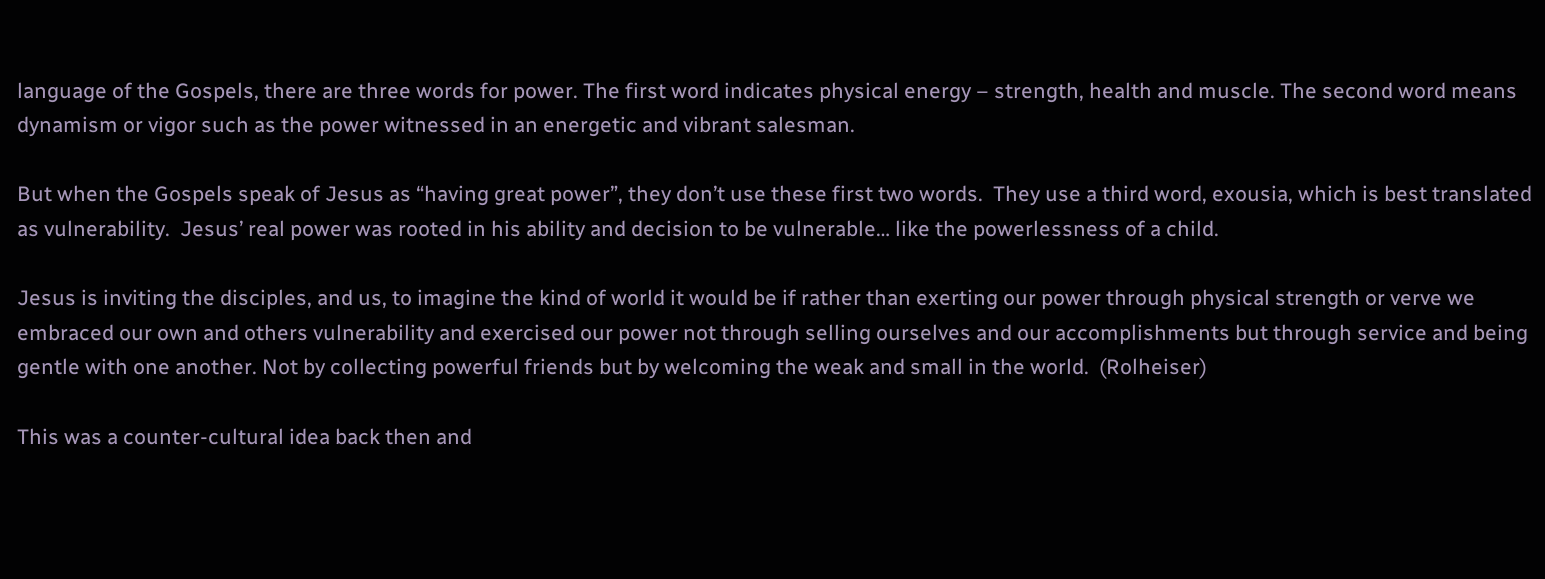language of the Gospels, there are three words for power. The first word indicates physical energy – strength, health and muscle. The second word means dynamism or vigor such as the power witnessed in an energetic and vibrant salesman.

But when the Gospels speak of Jesus as “having great power”, they don’t use these first two words.  They use a third word, exousia, which is best translated as vulnerability.  Jesus’ real power was rooted in his ability and decision to be vulnerable… like the powerlessness of a child.

Jesus is inviting the disciples, and us, to imagine the kind of world it would be if rather than exerting our power through physical strength or verve we embraced our own and others vulnerability and exercised our power not through selling ourselves and our accomplishments but through service and being gentle with one another. Not by collecting powerful friends but by welcoming the weak and small in the world.  (Rolheiser)

This was a counter-cultural idea back then and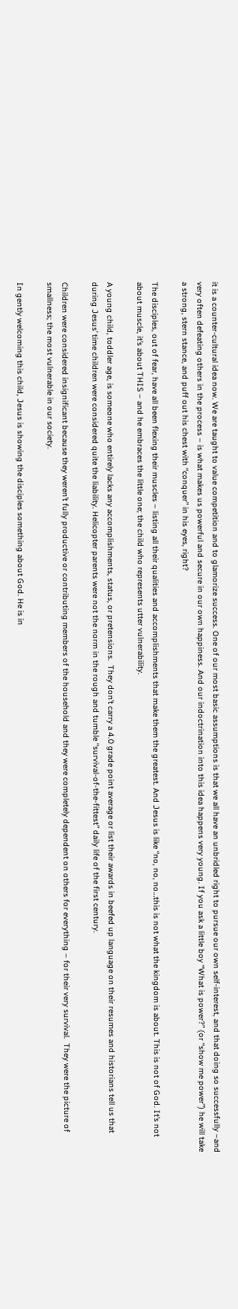it is a counter-cultural idea now. We are taught to value competition and to glamorize success. One of our most basic assumptions is that we all have an unbridled right to pursue our own self-interest, and that doing so successfully –and very often defeating others in the process – is what makes us powerful and secure in our own happiness. And our indoctrination into this idea happens very young. If you ask a little boy “What is power?” (or “show me power”) he will take a strong, stern stance, and puff out his chest with “conquer” in his eyes, right?

The disciples, out of fear, have all been flexing their muscles – listing all their qualities and accomplishments that make them the greatest. And Jesus is like “no, no, no…this is not what the kingdom is about. This is not of God. It’s not about muscle, it’s about THIS – and he embraces the little one; the child who represents utter vulnerability.

A young child, toddler age, is someone who entirely lacks any accomplishments, status, or pretensions.  They don’t carry a 4.0 grade point average or list their awards in beefed up language on their resumes and historians tell us that during Jesus’ time children were considered quite the liability. Helicopter parents were not the norm in the rough and tumble “survival-of-the-fittest” daily life of the first century.

Children were considered insignificant because they weren’t fully productive or contributing members of the household and they were completely dependent on others for everything – for their very survival.  They were the picture of smallness; the most vulnerable in our society.

In gently welcoming this child, Jesus is showing the disciples something about God. He is in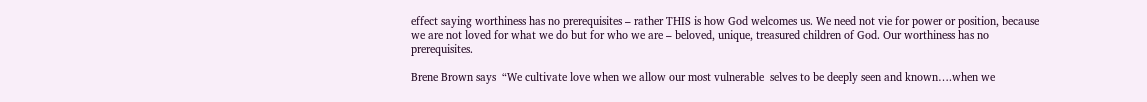effect saying worthiness has no prerequisites – rather THIS is how God welcomes us. We need not vie for power or position, because we are not loved for what we do but for who we are – beloved, unique, treasured children of God. Our worthiness has no prerequisites.

Brene Brown says  “We cultivate love when we allow our most vulnerable  selves to be deeply seen and known….when we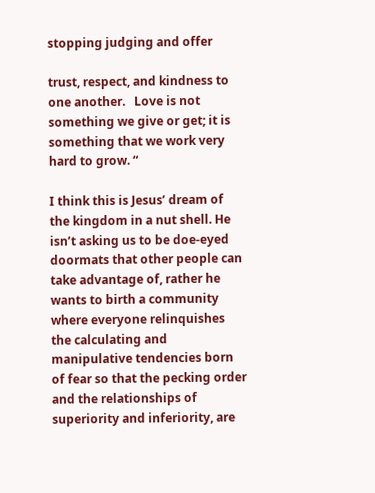stopping judging and offer

trust, respect, and kindness to one another.   Love is not something we give or get; it is something that we work very hard to grow. “

I think this is Jesus’ dream of the kingdom in a nut shell. He isn’t asking us to be doe-eyed doormats that other people can take advantage of, rather he wants to birth a community where everyone relinquishes the calculating and manipulative tendencies born of fear so that the pecking order and the relationships of superiority and inferiority, are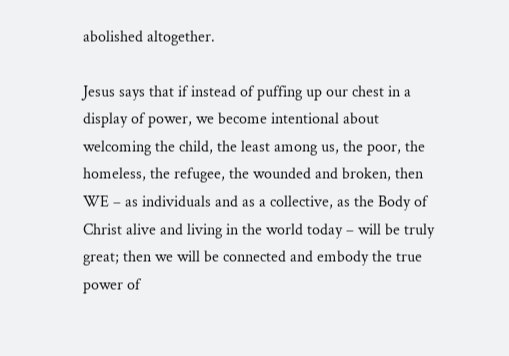abolished altogether.

Jesus says that if instead of puffing up our chest in a display of power, we become intentional about welcoming the child, the least among us, the poor, the homeless, the refugee, the wounded and broken, then WE – as individuals and as a collective, as the Body of Christ alive and living in the world today – will be truly great; then we will be connected and embody the true power of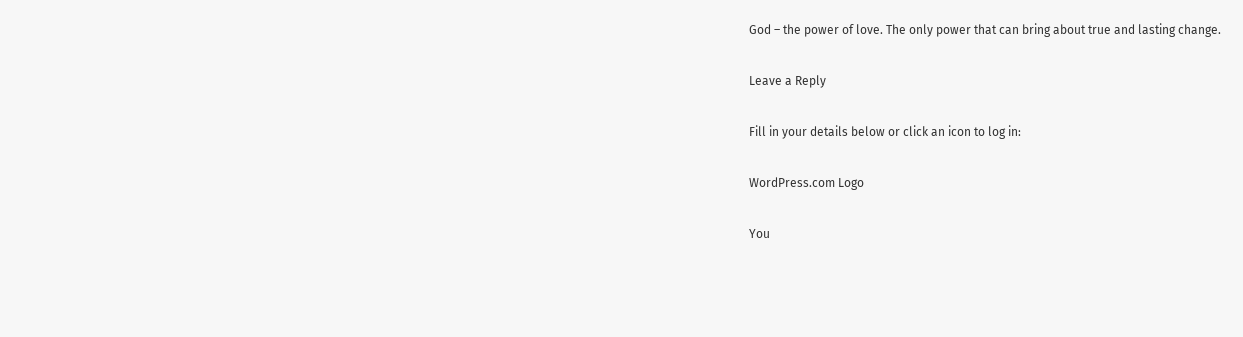God – the power of love. The only power that can bring about true and lasting change.

Leave a Reply

Fill in your details below or click an icon to log in:

WordPress.com Logo

You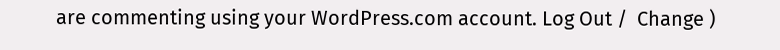are commenting using your WordPress.com account. Log Out /  Change )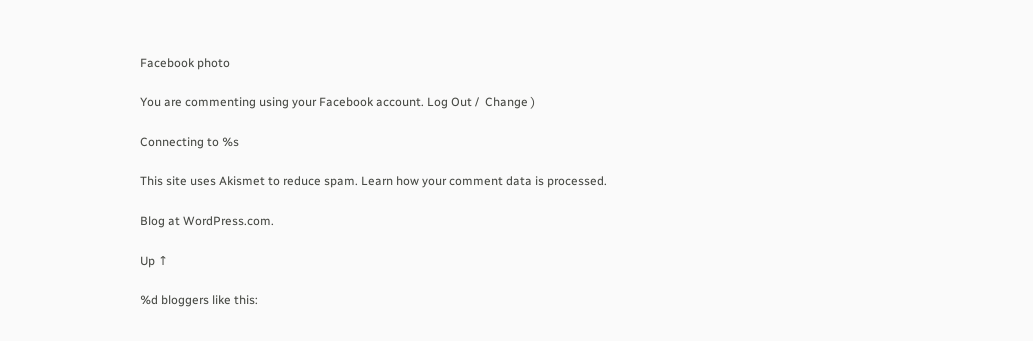Facebook photo

You are commenting using your Facebook account. Log Out /  Change )

Connecting to %s

This site uses Akismet to reduce spam. Learn how your comment data is processed.

Blog at WordPress.com.

Up ↑

%d bloggers like this: